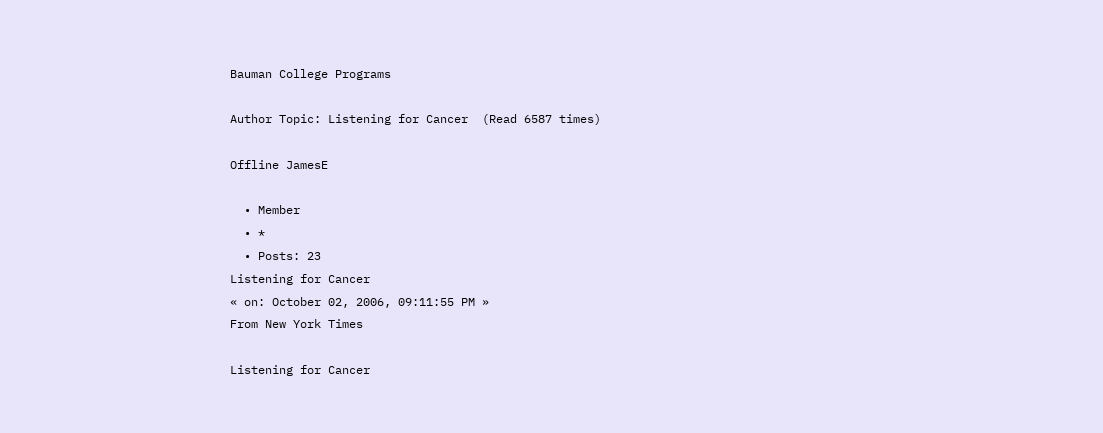Bauman College Programs

Author Topic: Listening for Cancer  (Read 6587 times)

Offline JamesE

  • Member
  • *
  • Posts: 23
Listening for Cancer
« on: October 02, 2006, 09:11:55 PM »
From New York Times

Listening for Cancer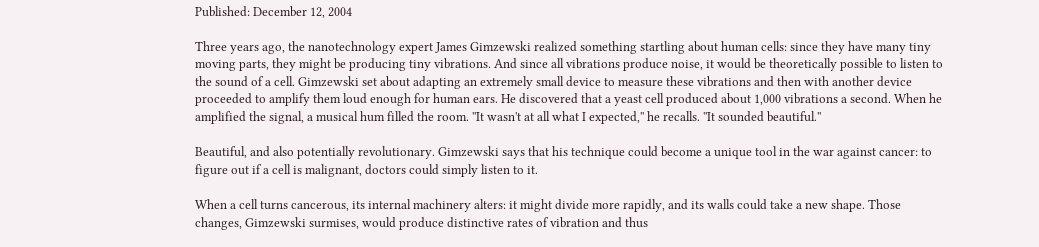Published: December 12, 2004

Three years ago, the nanotechnology expert James Gimzewski realized something startling about human cells: since they have many tiny moving parts, they might be producing tiny vibrations. And since all vibrations produce noise, it would be theoretically possible to listen to the sound of a cell. Gimzewski set about adapting an extremely small device to measure these vibrations and then with another device proceeded to amplify them loud enough for human ears. He discovered that a yeast cell produced about 1,000 vibrations a second. When he amplified the signal, a musical hum filled the room. ''It wasn't at all what I expected,'' he recalls. ''It sounded beautiful.''

Beautiful, and also potentially revolutionary. Gimzewski says that his technique could become a unique tool in the war against cancer: to figure out if a cell is malignant, doctors could simply listen to it.

When a cell turns cancerous, its internal machinery alters: it might divide more rapidly, and its walls could take a new shape. Those changes, Gimzewski surmises, would produce distinctive rates of vibration and thus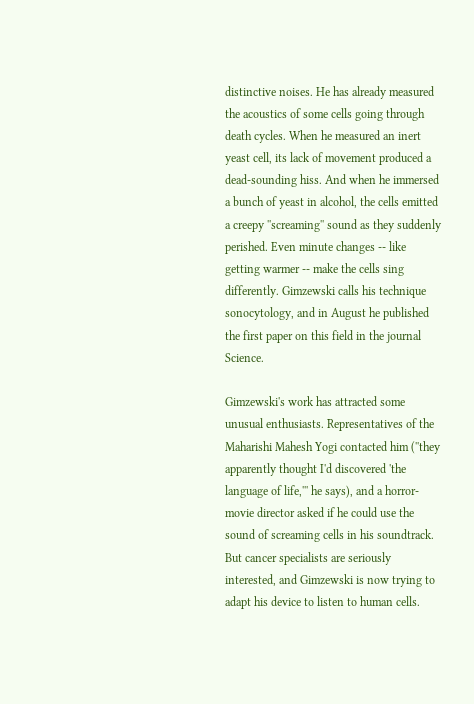distinctive noises. He has already measured the acoustics of some cells going through death cycles. When he measured an inert yeast cell, its lack of movement produced a dead-sounding hiss. And when he immersed a bunch of yeast in alcohol, the cells emitted a creepy ''screaming'' sound as they suddenly perished. Even minute changes -- like getting warmer -- make the cells sing differently. Gimzewski calls his technique sonocytology, and in August he published the first paper on this field in the journal Science.

Gimzewski's work has attracted some unusual enthusiasts. Representatives of the Maharishi Mahesh Yogi contacted him (''they apparently thought I'd discovered 'the language of life,''' he says), and a horror-movie director asked if he could use the sound of screaming cells in his soundtrack. But cancer specialists are seriously interested, and Gimzewski is now trying to adapt his device to listen to human cells.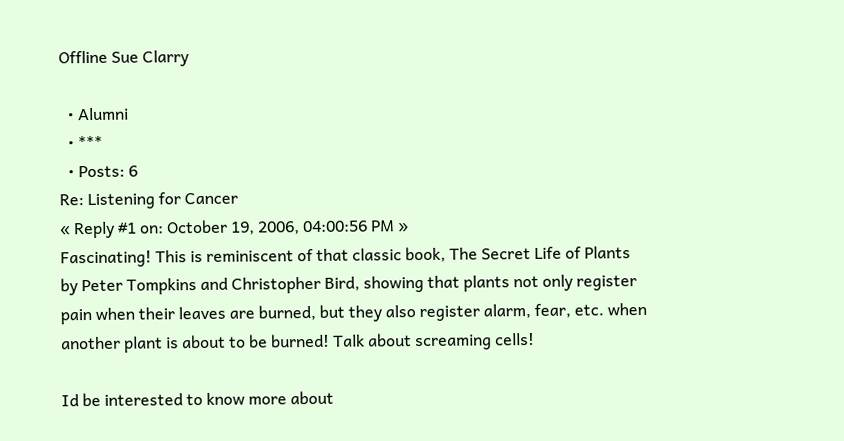Offline Sue Clarry

  • Alumni
  • ***
  • Posts: 6
Re: Listening for Cancer
« Reply #1 on: October 19, 2006, 04:00:56 PM »
Fascinating! This is reminiscent of that classic book, The Secret Life of Plants by Peter Tompkins and Christopher Bird, showing that plants not only register pain when their leaves are burned, but they also register alarm, fear, etc. when another plant is about to be burned! Talk about screaming cells!

Id be interested to know more about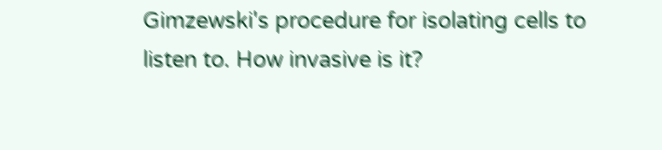Gimzewski's procedure for isolating cells to listen to. How invasive is it?